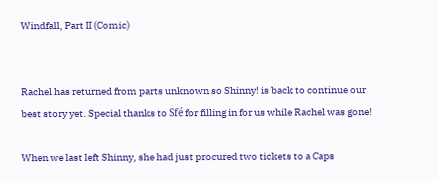Windfall, Part II (Comic)


Rachel has returned from parts unknown so Shinny! is back to continue our best story yet. Special thanks to Sfé for filling in for us while Rachel was gone!

When we last left Shinny, she had just procured two tickets to a Caps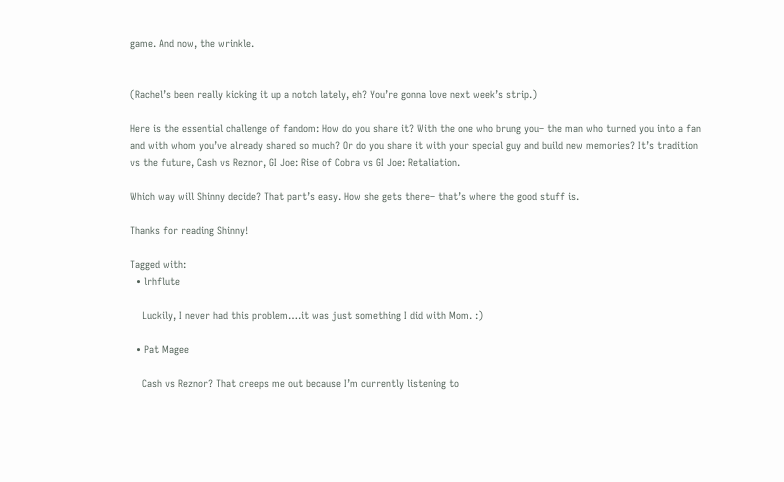game. And now, the wrinkle.


(Rachel’s been really kicking it up a notch lately, eh? You’re gonna love next week’s strip.)

Here is the essential challenge of fandom: How do you share it? With the one who brung you– the man who turned you into a fan and with whom you’ve already shared so much? Or do you share it with your special guy and build new memories? It’s tradition vs the future, Cash vs Reznor, GI Joe: Rise of Cobra vs GI Joe: Retaliation.

Which way will Shinny decide? That part’s easy. How she gets there– that’s where the good stuff is.

Thanks for reading Shinny!

Tagged with:
  • lrhflute

    Luckily, I never had this problem….it was just something I did with Mom. :)

  • Pat Magee

    Cash vs Reznor? That creeps me out because I’m currently listening to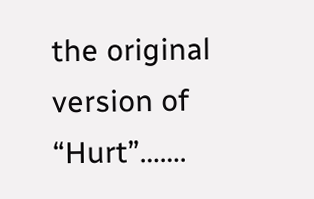the original version of “Hurt”…….